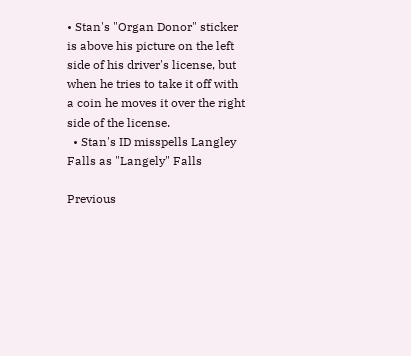• Stan's "Organ Donor" sticker is above his picture on the left side of his driver's license, but when he tries to take it off with a coin he moves it over the right side of the license.
  • Stan's ID misspells Langley Falls as "Langely" Falls

Previous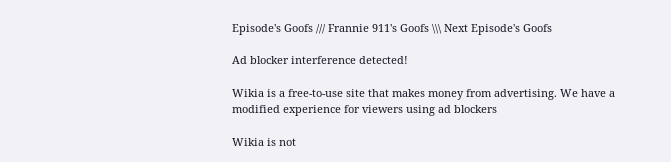Episode's Goofs /// Frannie 911's Goofs \\\ Next Episode's Goofs

Ad blocker interference detected!

Wikia is a free-to-use site that makes money from advertising. We have a modified experience for viewers using ad blockers

Wikia is not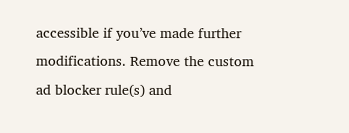accessible if you’ve made further modifications. Remove the custom ad blocker rule(s) and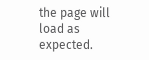the page will load as expected.